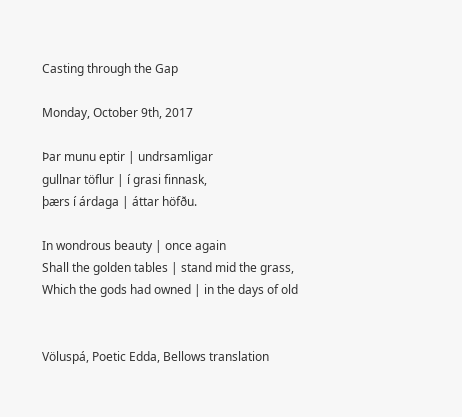Casting through the Gap

Monday, October 9th, 2017

Þar munu eptir | undrsamligar
gullnar töflur | í grasi finnask,
þærs í árdaga | áttar höfðu.

In wondrous beauty | once again
Shall the golden tables | stand mid the grass,
Which the gods had owned | in the days of old


Völuspá, Poetic Edda, Bellows translation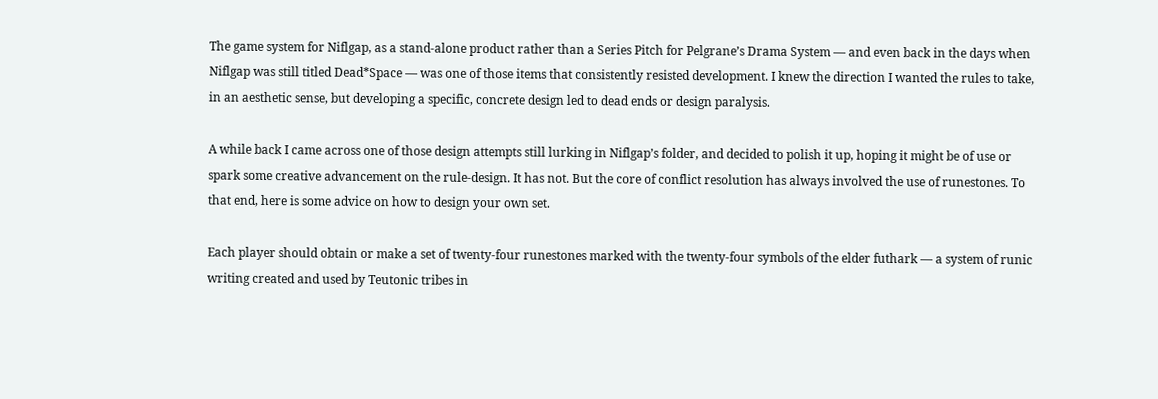The game system for Niflgap, as a stand-alone product rather than a Series Pitch for Pelgrane’s Drama System — and even back in the days when Niflgap was still titled Dead*Space — was one of those items that consistently resisted development. I knew the direction I wanted the rules to take, in an aesthetic sense, but developing a specific, concrete design led to dead ends or design paralysis.

A while back I came across one of those design attempts still lurking in Niflgap’s folder, and decided to polish it up, hoping it might be of use or spark some creative advancement on the rule-design. It has not. But the core of conflict resolution has always involved the use of runestones. To that end, here is some advice on how to design your own set.

Each player should obtain or make a set of twenty-four runestones marked with the twenty-four symbols of the elder futhark — a system of runic writing created and used by Teutonic tribes in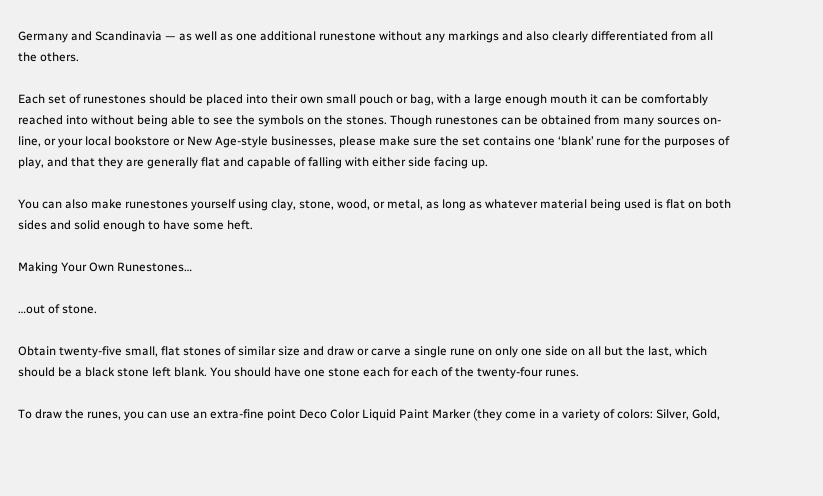Germany and Scandinavia — as well as one additional runestone without any markings and also clearly differentiated from all the others.

Each set of runestones should be placed into their own small pouch or bag, with a large enough mouth it can be comfortably reached into without being able to see the symbols on the stones. Though runestones can be obtained from many sources on-line, or your local bookstore or New Age-style businesses, please make sure the set contains one ‘blank’ rune for the purposes of play, and that they are generally flat and capable of falling with either side facing up.

You can also make runestones yourself using clay, stone, wood, or metal, as long as whatever material being used is flat on both sides and solid enough to have some heft.

Making Your Own Runestones…

…out of stone.

Obtain twenty-five small, flat stones of similar size and draw or carve a single rune on only one side on all but the last, which should be a black stone left blank. You should have one stone each for each of the twenty-four runes.

To draw the runes, you can use an extra-fine point Deco Color Liquid Paint Marker (they come in a variety of colors: Silver, Gold,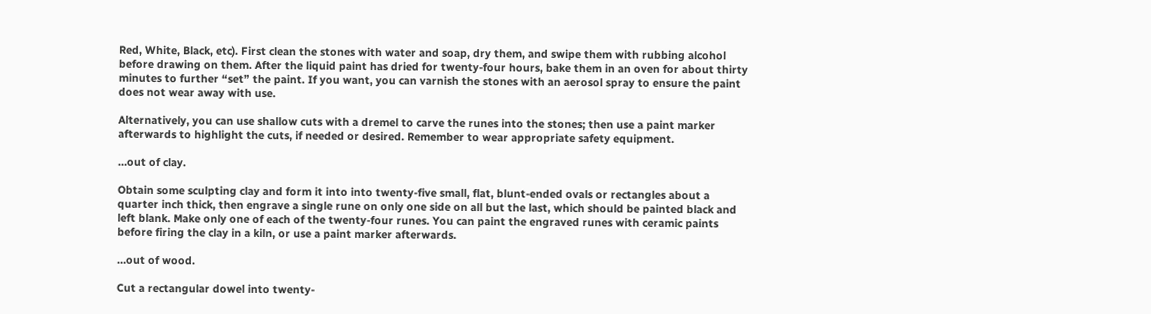Red, White, Black, etc). First clean the stones with water and soap, dry them, and swipe them with rubbing alcohol before drawing on them. After the liquid paint has dried for twenty-four hours, bake them in an oven for about thirty minutes to further “set” the paint. If you want, you can varnish the stones with an aerosol spray to ensure the paint does not wear away with use.

Alternatively, you can use shallow cuts with a dremel to carve the runes into the stones; then use a paint marker afterwards to highlight the cuts, if needed or desired. Remember to wear appropriate safety equipment.

…out of clay.

Obtain some sculpting clay and form it into into twenty-five small, flat, blunt-ended ovals or rectangles about a quarter inch thick, then engrave a single rune on only one side on all but the last, which should be painted black and left blank. Make only one of each of the twenty-four runes. You can paint the engraved runes with ceramic paints before firing the clay in a kiln, or use a paint marker afterwards.

…out of wood.

Cut a rectangular dowel into twenty-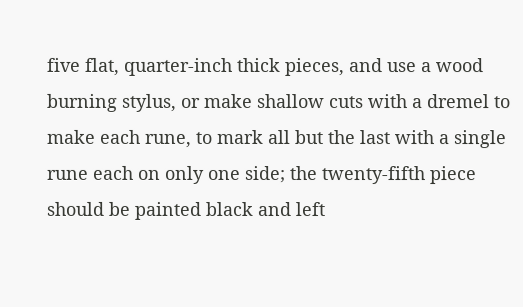five flat, quarter-inch thick pieces, and use a wood burning stylus, or make shallow cuts with a dremel to make each rune, to mark all but the last with a single rune each on only one side; the twenty-fifth piece should be painted black and left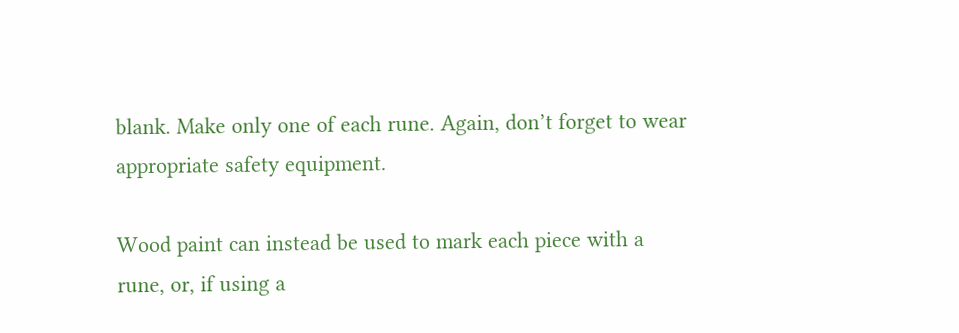blank. Make only one of each rune. Again, don’t forget to wear appropriate safety equipment.

Wood paint can instead be used to mark each piece with a rune, or, if using a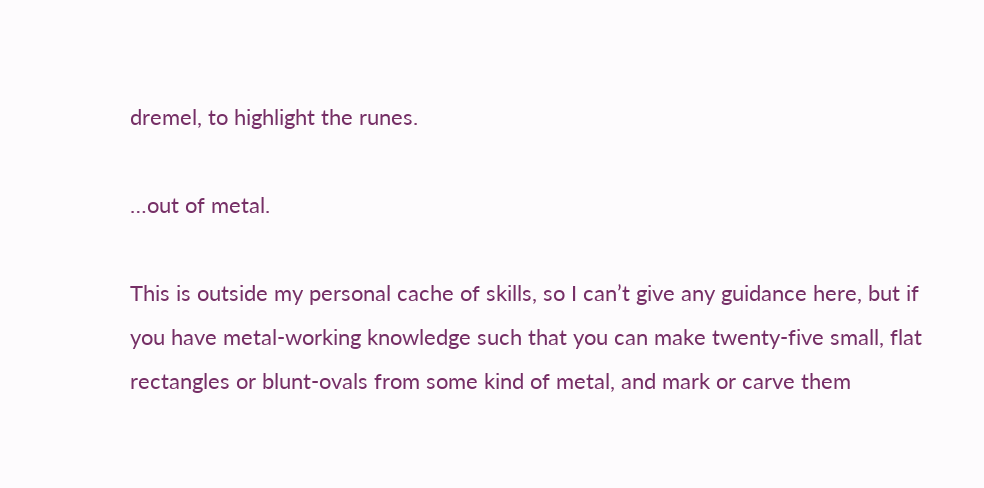dremel, to highlight the runes.

…out of metal.

This is outside my personal cache of skills, so I can’t give any guidance here, but if you have metal-working knowledge such that you can make twenty-five small, flat rectangles or blunt-ovals from some kind of metal, and mark or carve them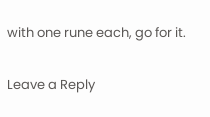with one rune each, go for it.

Leave a Reply